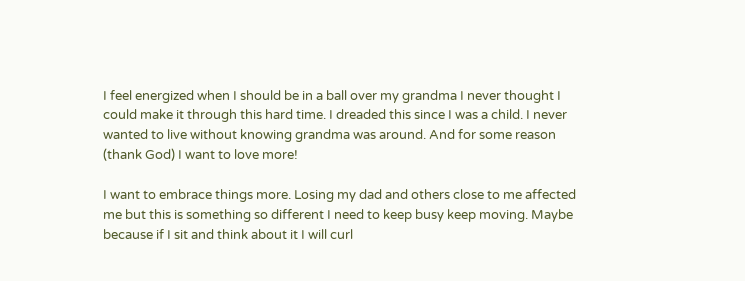I feel energized when I should be in a ball over my grandma I never thought I could make it through this hard time. I dreaded this since I was a child. I never wanted to live without knowing grandma was around. And for some reason (thank God) I want to love more!

I want to embrace things more. Losing my dad and others close to me affected me but this is something so different I need to keep busy keep moving. Maybe because if I sit and think about it I will curl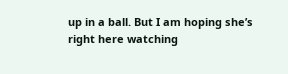up in a ball. But I am hoping she’s right here watching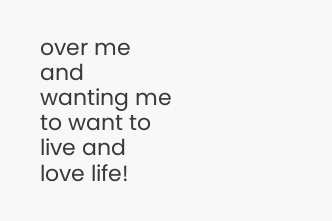over me and wanting me to want to live and love life!